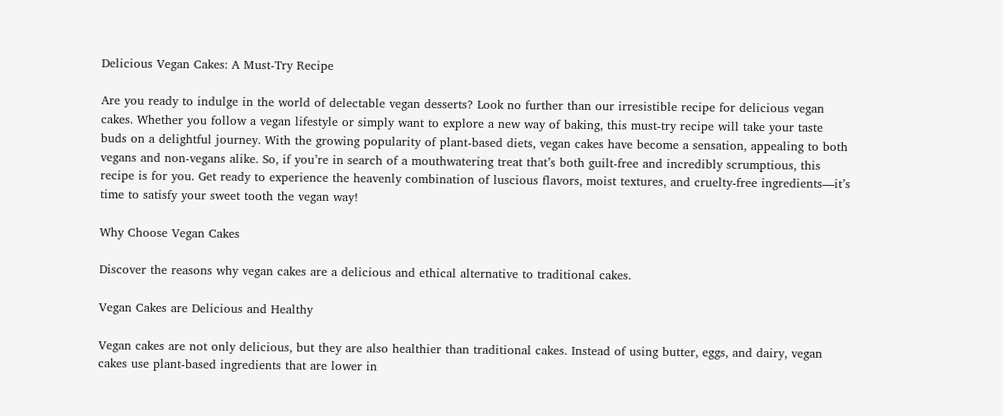Delicious Vegan Cakes: A Must-Try Recipe

Are you ready to indulge in the world of delectable vegan desserts? Look no further than our irresistible recipe for delicious vegan cakes. Whether you follow a vegan lifestyle or simply want to explore a new way of baking, this must-try recipe will take your taste buds on a delightful journey. With the growing popularity of plant-based diets, vegan cakes have become a sensation, appealing to both vegans and non-vegans alike. So, if you’re in search of a mouthwatering treat that’s both guilt-free and incredibly scrumptious, this recipe is for you. Get ready to experience the heavenly combination of luscious flavors, moist textures, and cruelty-free ingredients—it’s time to satisfy your sweet tooth the vegan way!

Why Choose Vegan Cakes

Discover the reasons why vegan cakes are a delicious and ethical alternative to traditional cakes.

Vegan Cakes are Delicious and Healthy

Vegan cakes are not only delicious, but they are also healthier than traditional cakes. Instead of using butter, eggs, and dairy, vegan cakes use plant-based ingredients that are lower in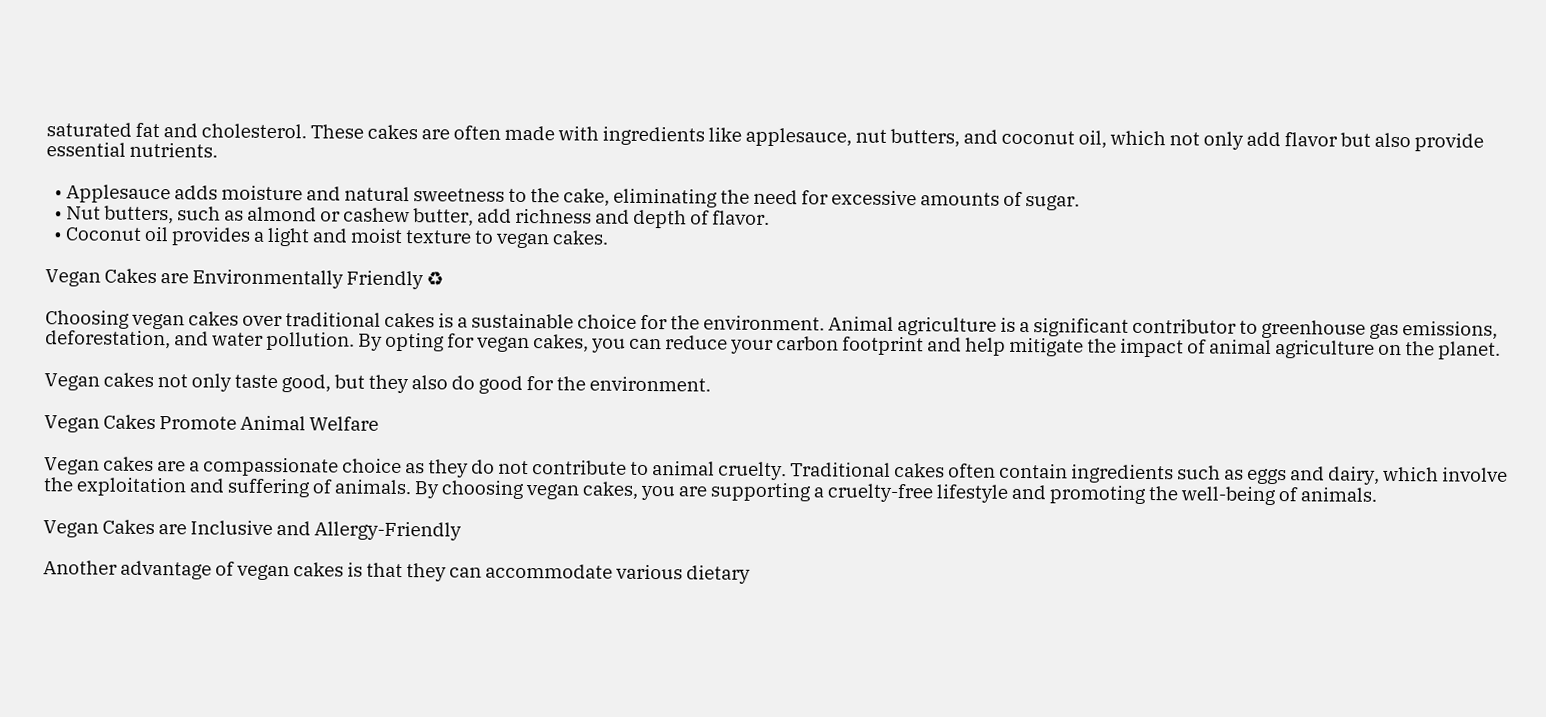saturated fat and cholesterol. These cakes are often made with ingredients like applesauce, nut butters, and coconut oil, which not only add flavor but also provide essential nutrients.

  • Applesauce adds moisture and natural sweetness to the cake, eliminating the need for excessive amounts of sugar.
  • Nut butters, such as almond or cashew butter, add richness and depth of flavor.
  • Coconut oil provides a light and moist texture to vegan cakes.

Vegan Cakes are Environmentally Friendly ♻

Choosing vegan cakes over traditional cakes is a sustainable choice for the environment. Animal agriculture is a significant contributor to greenhouse gas emissions, deforestation, and water pollution. By opting for vegan cakes, you can reduce your carbon footprint and help mitigate the impact of animal agriculture on the planet.

Vegan cakes not only taste good, but they also do good for the environment.

Vegan Cakes Promote Animal Welfare

Vegan cakes are a compassionate choice as they do not contribute to animal cruelty. Traditional cakes often contain ingredients such as eggs and dairy, which involve the exploitation and suffering of animals. By choosing vegan cakes, you are supporting a cruelty-free lifestyle and promoting the well-being of animals.

Vegan Cakes are Inclusive and Allergy-Friendly

Another advantage of vegan cakes is that they can accommodate various dietary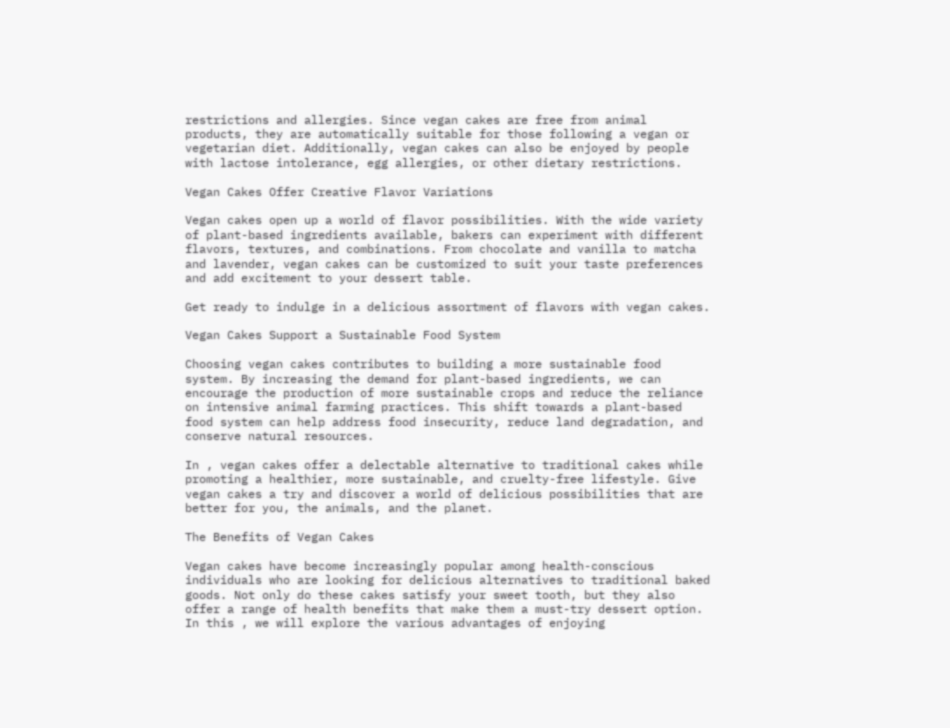restrictions and allergies. Since vegan cakes are free from animal products, they are automatically suitable for those following a vegan or vegetarian diet. Additionally, vegan cakes can also be enjoyed by people with lactose intolerance, egg allergies, or other dietary restrictions.

Vegan Cakes Offer Creative Flavor Variations

Vegan cakes open up a world of flavor possibilities. With the wide variety of plant-based ingredients available, bakers can experiment with different flavors, textures, and combinations. From chocolate and vanilla to matcha and lavender, vegan cakes can be customized to suit your taste preferences and add excitement to your dessert table.

Get ready to indulge in a delicious assortment of flavors with vegan cakes.

Vegan Cakes Support a Sustainable Food System

Choosing vegan cakes contributes to building a more sustainable food system. By increasing the demand for plant-based ingredients, we can encourage the production of more sustainable crops and reduce the reliance on intensive animal farming practices. This shift towards a plant-based food system can help address food insecurity, reduce land degradation, and conserve natural resources.

In , vegan cakes offer a delectable alternative to traditional cakes while promoting a healthier, more sustainable, and cruelty-free lifestyle. Give vegan cakes a try and discover a world of delicious possibilities that are better for you, the animals, and the planet.

The Benefits of Vegan Cakes

Vegan cakes have become increasingly popular among health-conscious individuals who are looking for delicious alternatives to traditional baked goods. Not only do these cakes satisfy your sweet tooth, but they also offer a range of health benefits that make them a must-try dessert option. In this , we will explore the various advantages of enjoying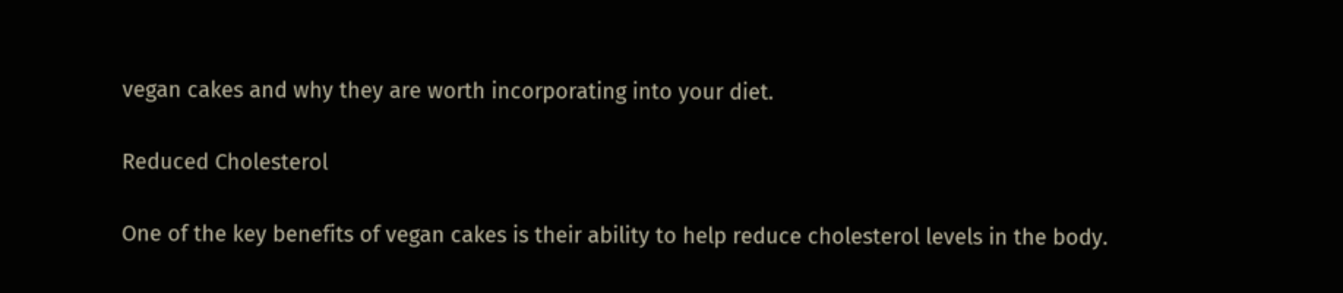vegan cakes and why they are worth incorporating into your diet.

Reduced Cholesterol

One of the key benefits of vegan cakes is their ability to help reduce cholesterol levels in the body.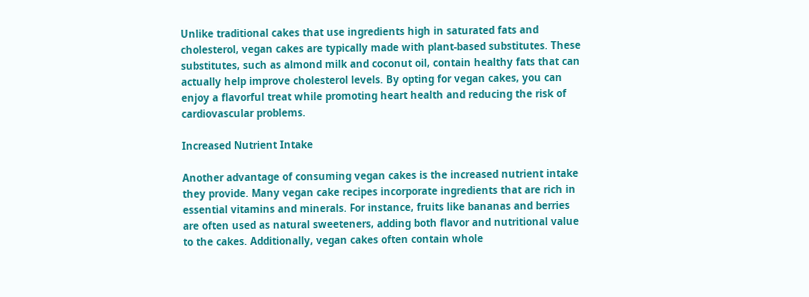Unlike traditional cakes that use ingredients high in saturated fats and cholesterol, vegan cakes are typically made with plant-based substitutes. These substitutes, such as almond milk and coconut oil, contain healthy fats that can actually help improve cholesterol levels. By opting for vegan cakes, you can enjoy a flavorful treat while promoting heart health and reducing the risk of cardiovascular problems.

Increased Nutrient Intake

Another advantage of consuming vegan cakes is the increased nutrient intake they provide. Many vegan cake recipes incorporate ingredients that are rich in essential vitamins and minerals. For instance, fruits like bananas and berries are often used as natural sweeteners, adding both flavor and nutritional value to the cakes. Additionally, vegan cakes often contain whole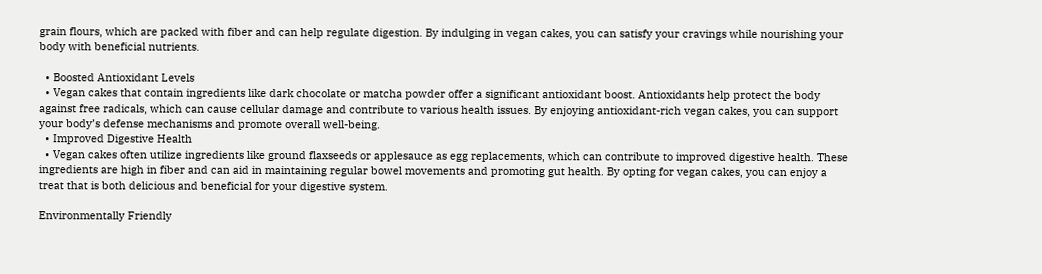grain flours, which are packed with fiber and can help regulate digestion. By indulging in vegan cakes, you can satisfy your cravings while nourishing your body with beneficial nutrients.

  • Boosted Antioxidant Levels
  • Vegan cakes that contain ingredients like dark chocolate or matcha powder offer a significant antioxidant boost. Antioxidants help protect the body against free radicals, which can cause cellular damage and contribute to various health issues. By enjoying antioxidant-rich vegan cakes, you can support your body’s defense mechanisms and promote overall well-being.
  • Improved Digestive Health
  • Vegan cakes often utilize ingredients like ground flaxseeds or applesauce as egg replacements, which can contribute to improved digestive health. These ingredients are high in fiber and can aid in maintaining regular bowel movements and promoting gut health. By opting for vegan cakes, you can enjoy a treat that is both delicious and beneficial for your digestive system.

Environmentally Friendly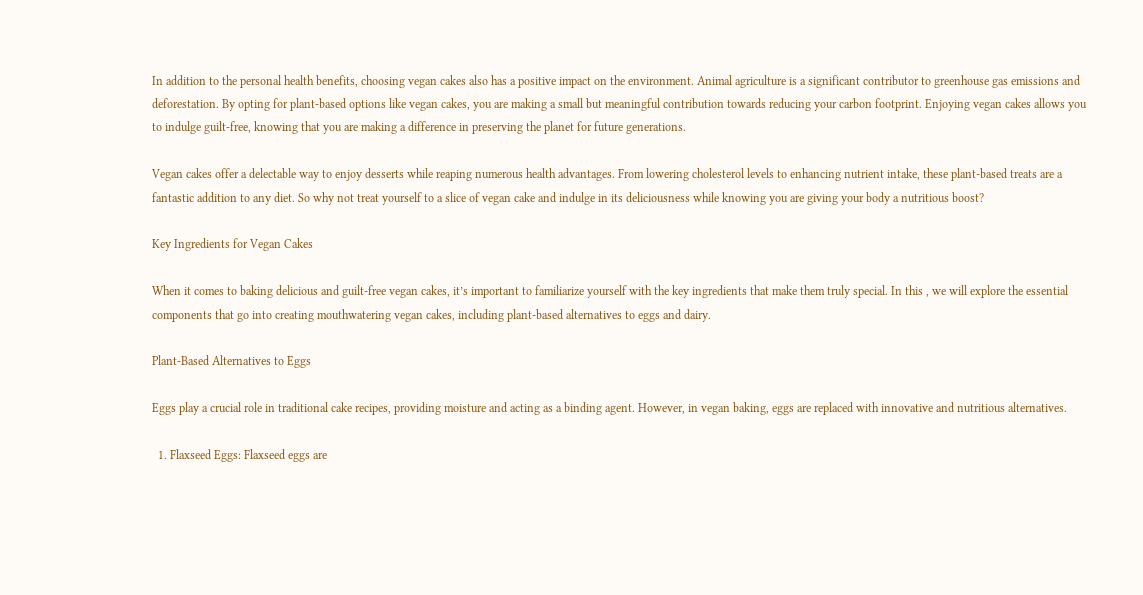In addition to the personal health benefits, choosing vegan cakes also has a positive impact on the environment. Animal agriculture is a significant contributor to greenhouse gas emissions and deforestation. By opting for plant-based options like vegan cakes, you are making a small but meaningful contribution towards reducing your carbon footprint. Enjoying vegan cakes allows you to indulge guilt-free, knowing that you are making a difference in preserving the planet for future generations.

Vegan cakes offer a delectable way to enjoy desserts while reaping numerous health advantages. From lowering cholesterol levels to enhancing nutrient intake, these plant-based treats are a fantastic addition to any diet. So why not treat yourself to a slice of vegan cake and indulge in its deliciousness while knowing you are giving your body a nutritious boost?

Key Ingredients for Vegan Cakes

When it comes to baking delicious and guilt-free vegan cakes, it’s important to familiarize yourself with the key ingredients that make them truly special. In this , we will explore the essential components that go into creating mouthwatering vegan cakes, including plant-based alternatives to eggs and dairy.

Plant-Based Alternatives to Eggs

Eggs play a crucial role in traditional cake recipes, providing moisture and acting as a binding agent. However, in vegan baking, eggs are replaced with innovative and nutritious alternatives.

  1. Flaxseed Eggs: Flaxseed eggs are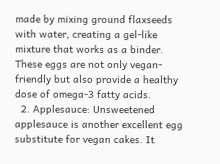made by mixing ground flaxseeds with water, creating a gel-like mixture that works as a binder. These eggs are not only vegan-friendly but also provide a healthy dose of omega-3 fatty acids.
  2. Applesauce: Unsweetened applesauce is another excellent egg substitute for vegan cakes. It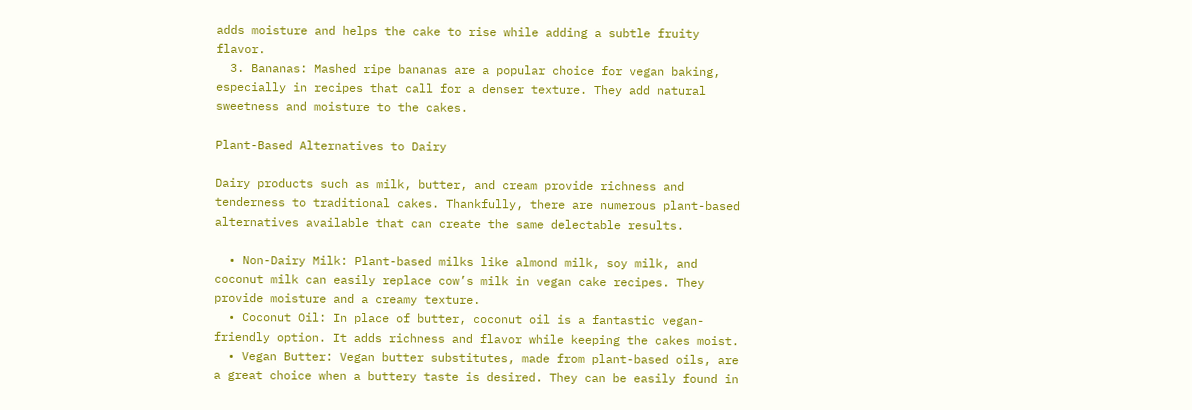adds moisture and helps the cake to rise while adding a subtle fruity flavor.
  3. Bananas: Mashed ripe bananas are a popular choice for vegan baking, especially in recipes that call for a denser texture. They add natural sweetness and moisture to the cakes.

Plant-Based Alternatives to Dairy

Dairy products such as milk, butter, and cream provide richness and tenderness to traditional cakes. Thankfully, there are numerous plant-based alternatives available that can create the same delectable results.

  • Non-Dairy Milk: Plant-based milks like almond milk, soy milk, and coconut milk can easily replace cow’s milk in vegan cake recipes. They provide moisture and a creamy texture.
  • Coconut Oil: In place of butter, coconut oil is a fantastic vegan-friendly option. It adds richness and flavor while keeping the cakes moist.
  • Vegan Butter: Vegan butter substitutes, made from plant-based oils, are a great choice when a buttery taste is desired. They can be easily found in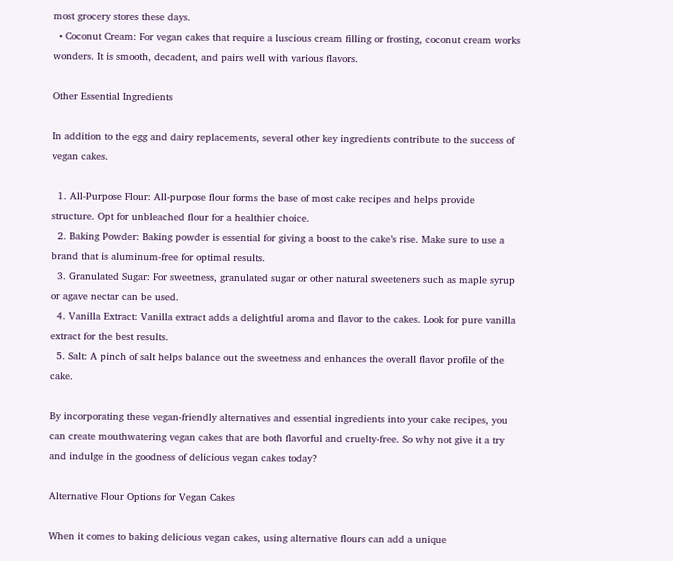most grocery stores these days.
  • Coconut Cream: For vegan cakes that require a luscious cream filling or frosting, coconut cream works wonders. It is smooth, decadent, and pairs well with various flavors.

Other Essential Ingredients

In addition to the egg and dairy replacements, several other key ingredients contribute to the success of vegan cakes.

  1. All-Purpose Flour: All-purpose flour forms the base of most cake recipes and helps provide structure. Opt for unbleached flour for a healthier choice.
  2. Baking Powder: Baking powder is essential for giving a boost to the cake’s rise. Make sure to use a brand that is aluminum-free for optimal results.
  3. Granulated Sugar: For sweetness, granulated sugar or other natural sweeteners such as maple syrup or agave nectar can be used.
  4. Vanilla Extract: Vanilla extract adds a delightful aroma and flavor to the cakes. Look for pure vanilla extract for the best results.
  5. Salt: A pinch of salt helps balance out the sweetness and enhances the overall flavor profile of the cake.

By incorporating these vegan-friendly alternatives and essential ingredients into your cake recipes, you can create mouthwatering vegan cakes that are both flavorful and cruelty-free. So why not give it a try and indulge in the goodness of delicious vegan cakes today?

Alternative Flour Options for Vegan Cakes

When it comes to baking delicious vegan cakes, using alternative flours can add a unique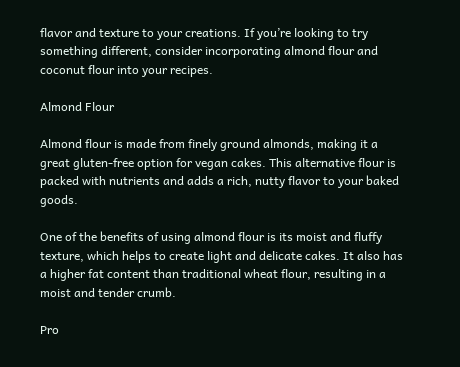flavor and texture to your creations. If you’re looking to try something different, consider incorporating almond flour and coconut flour into your recipes.

Almond Flour

Almond flour is made from finely ground almonds, making it a great gluten-free option for vegan cakes. This alternative flour is packed with nutrients and adds a rich, nutty flavor to your baked goods.

One of the benefits of using almond flour is its moist and fluffy texture, which helps to create light and delicate cakes. It also has a higher fat content than traditional wheat flour, resulting in a moist and tender crumb.

Pro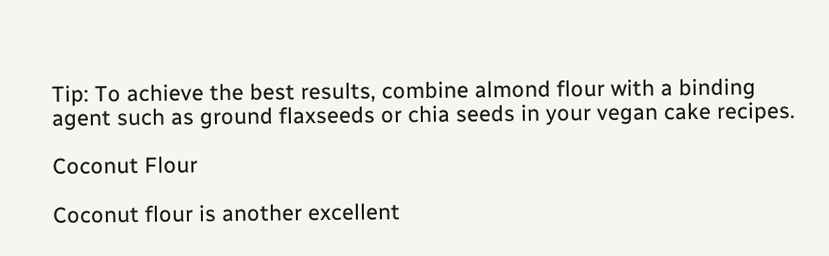Tip: To achieve the best results, combine almond flour with a binding agent such as ground flaxseeds or chia seeds in your vegan cake recipes.

Coconut Flour

Coconut flour is another excellent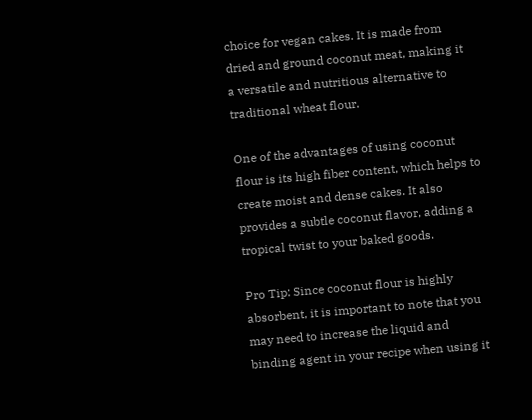choice for vegan cakes. It is made from dried and ground coconut meat, making it a versatile and nutritious alternative to traditional wheat flour.

One of the advantages of using coconut flour is its high fiber content, which helps to create moist and dense cakes. It also provides a subtle coconut flavor, adding a tropical twist to your baked goods.

Pro Tip: Since coconut flour is highly absorbent, it is important to note that you may need to increase the liquid and binding agent in your recipe when using it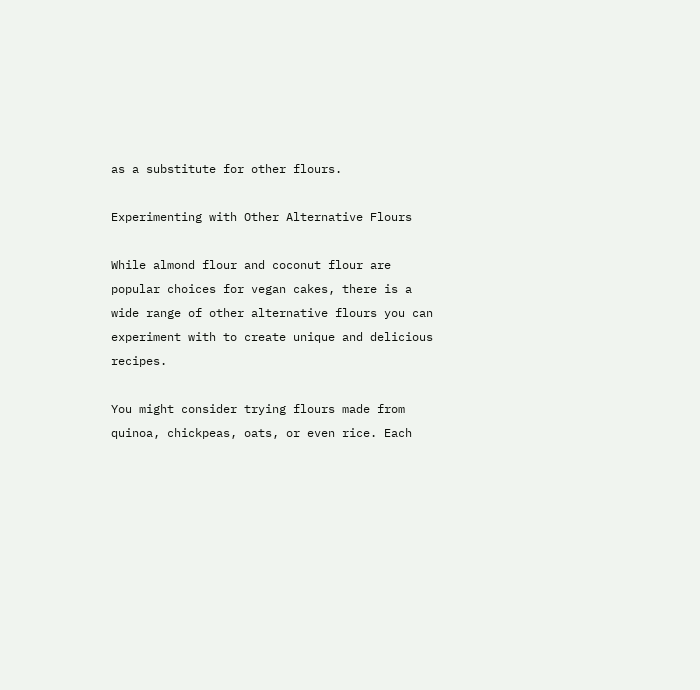as a substitute for other flours.

Experimenting with Other Alternative Flours

While almond flour and coconut flour are popular choices for vegan cakes, there is a wide range of other alternative flours you can experiment with to create unique and delicious recipes.

You might consider trying flours made from quinoa, chickpeas, oats, or even rice. Each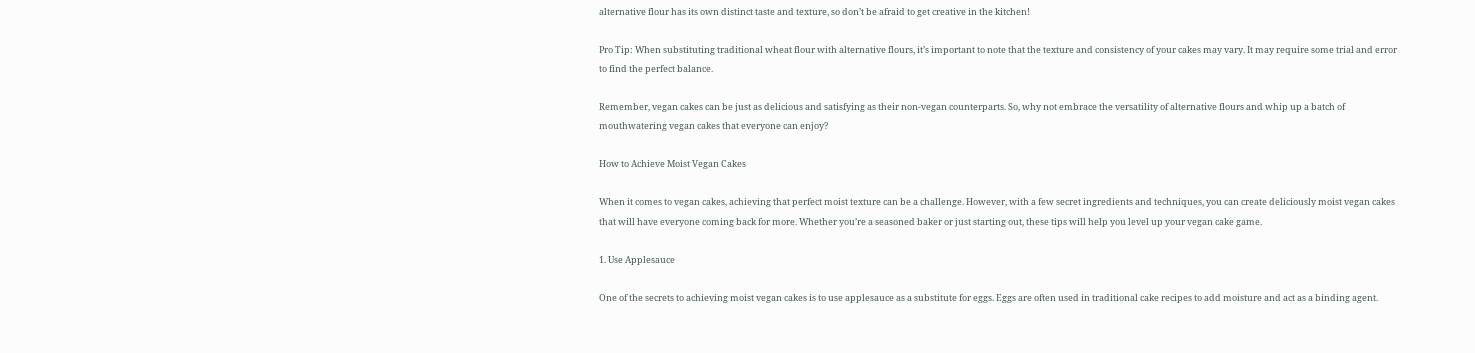alternative flour has its own distinct taste and texture, so don’t be afraid to get creative in the kitchen!

Pro Tip: When substituting traditional wheat flour with alternative flours, it’s important to note that the texture and consistency of your cakes may vary. It may require some trial and error to find the perfect balance.

Remember, vegan cakes can be just as delicious and satisfying as their non-vegan counterparts. So, why not embrace the versatility of alternative flours and whip up a batch of mouthwatering vegan cakes that everyone can enjoy?

How to Achieve Moist Vegan Cakes

When it comes to vegan cakes, achieving that perfect moist texture can be a challenge. However, with a few secret ingredients and techniques, you can create deliciously moist vegan cakes that will have everyone coming back for more. Whether you’re a seasoned baker or just starting out, these tips will help you level up your vegan cake game.

1. Use Applesauce

One of the secrets to achieving moist vegan cakes is to use applesauce as a substitute for eggs. Eggs are often used in traditional cake recipes to add moisture and act as a binding agent.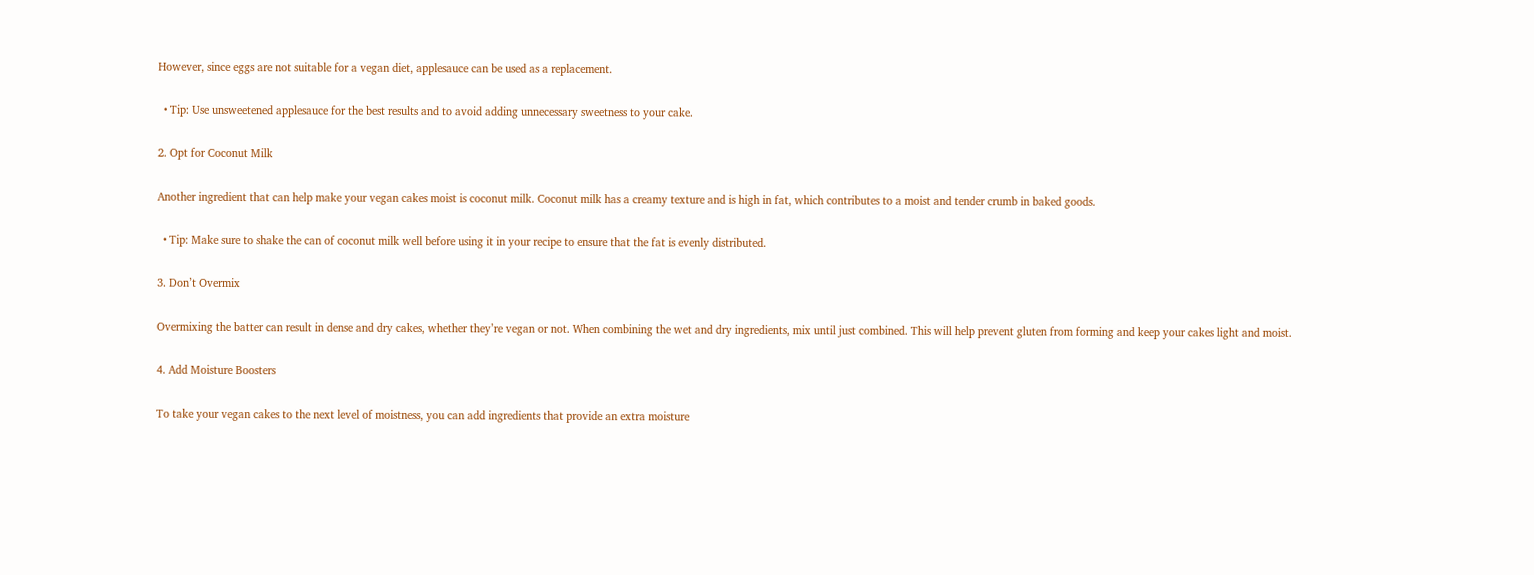However, since eggs are not suitable for a vegan diet, applesauce can be used as a replacement.

  • Tip: Use unsweetened applesauce for the best results and to avoid adding unnecessary sweetness to your cake.

2. Opt for Coconut Milk

Another ingredient that can help make your vegan cakes moist is coconut milk. Coconut milk has a creamy texture and is high in fat, which contributes to a moist and tender crumb in baked goods.

  • Tip: Make sure to shake the can of coconut milk well before using it in your recipe to ensure that the fat is evenly distributed.

3. Don’t Overmix

Overmixing the batter can result in dense and dry cakes, whether they’re vegan or not. When combining the wet and dry ingredients, mix until just combined. This will help prevent gluten from forming and keep your cakes light and moist.

4. Add Moisture Boosters

To take your vegan cakes to the next level of moistness, you can add ingredients that provide an extra moisture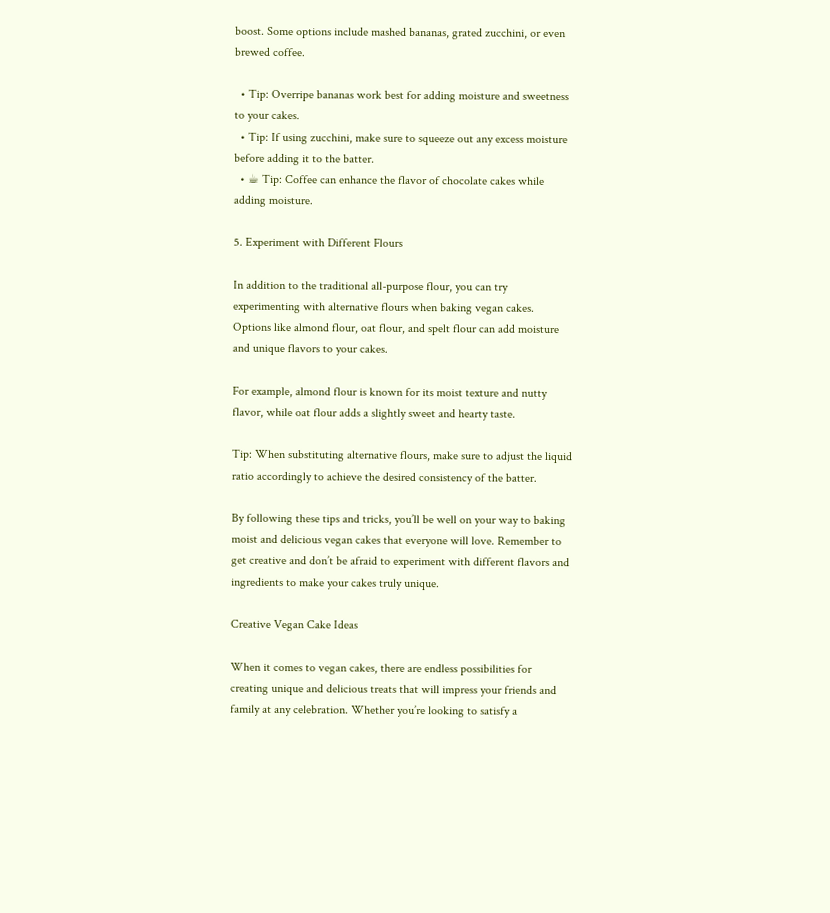boost. Some options include mashed bananas, grated zucchini, or even brewed coffee.

  • Tip: Overripe bananas work best for adding moisture and sweetness to your cakes.
  • Tip: If using zucchini, make sure to squeeze out any excess moisture before adding it to the batter.
  • ☕ Tip: Coffee can enhance the flavor of chocolate cakes while adding moisture.

5. Experiment with Different Flours

In addition to the traditional all-purpose flour, you can try experimenting with alternative flours when baking vegan cakes. Options like almond flour, oat flour, and spelt flour can add moisture and unique flavors to your cakes.

For example, almond flour is known for its moist texture and nutty flavor, while oat flour adds a slightly sweet and hearty taste.

Tip: When substituting alternative flours, make sure to adjust the liquid ratio accordingly to achieve the desired consistency of the batter.

By following these tips and tricks, you’ll be well on your way to baking moist and delicious vegan cakes that everyone will love. Remember to get creative and don’t be afraid to experiment with different flavors and ingredients to make your cakes truly unique.

Creative Vegan Cake Ideas

When it comes to vegan cakes, there are endless possibilities for creating unique and delicious treats that will impress your friends and family at any celebration. Whether you’re looking to satisfy a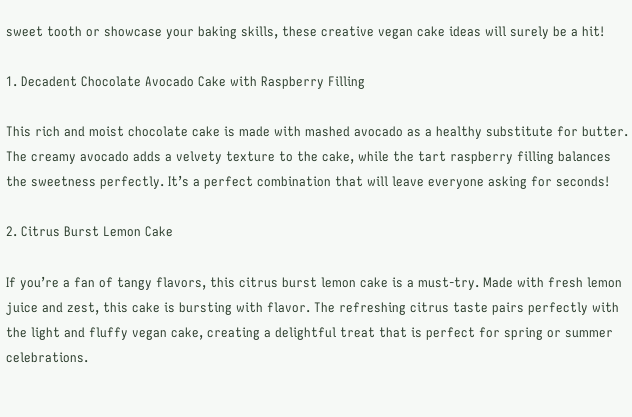sweet tooth or showcase your baking skills, these creative vegan cake ideas will surely be a hit!

1. Decadent Chocolate Avocado Cake with Raspberry Filling

This rich and moist chocolate cake is made with mashed avocado as a healthy substitute for butter. The creamy avocado adds a velvety texture to the cake, while the tart raspberry filling balances the sweetness perfectly. It’s a perfect combination that will leave everyone asking for seconds!

2. Citrus Burst Lemon Cake

If you’re a fan of tangy flavors, this citrus burst lemon cake is a must-try. Made with fresh lemon juice and zest, this cake is bursting with flavor. The refreshing citrus taste pairs perfectly with the light and fluffy vegan cake, creating a delightful treat that is perfect for spring or summer celebrations.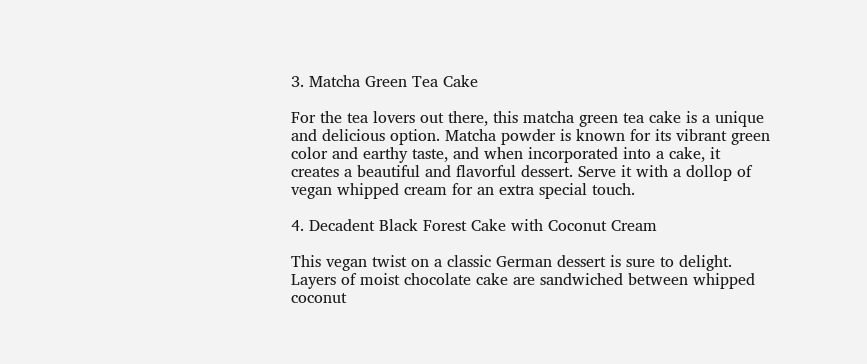3. Matcha Green Tea Cake

For the tea lovers out there, this matcha green tea cake is a unique and delicious option. Matcha powder is known for its vibrant green color and earthy taste, and when incorporated into a cake, it creates a beautiful and flavorful dessert. Serve it with a dollop of vegan whipped cream for an extra special touch.

4. Decadent Black Forest Cake with Coconut Cream

This vegan twist on a classic German dessert is sure to delight. Layers of moist chocolate cake are sandwiched between whipped coconut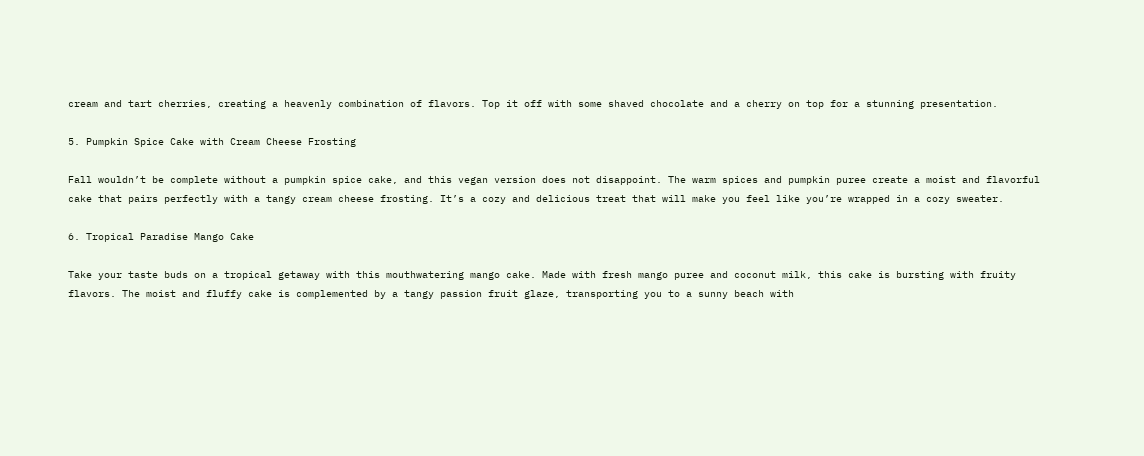cream and tart cherries, creating a heavenly combination of flavors. Top it off with some shaved chocolate and a cherry on top for a stunning presentation.

5. Pumpkin Spice Cake with Cream Cheese Frosting

Fall wouldn’t be complete without a pumpkin spice cake, and this vegan version does not disappoint. The warm spices and pumpkin puree create a moist and flavorful cake that pairs perfectly with a tangy cream cheese frosting. It’s a cozy and delicious treat that will make you feel like you’re wrapped in a cozy sweater.

6. Tropical Paradise Mango Cake

Take your taste buds on a tropical getaway with this mouthwatering mango cake. Made with fresh mango puree and coconut milk, this cake is bursting with fruity flavors. The moist and fluffy cake is complemented by a tangy passion fruit glaze, transporting you to a sunny beach with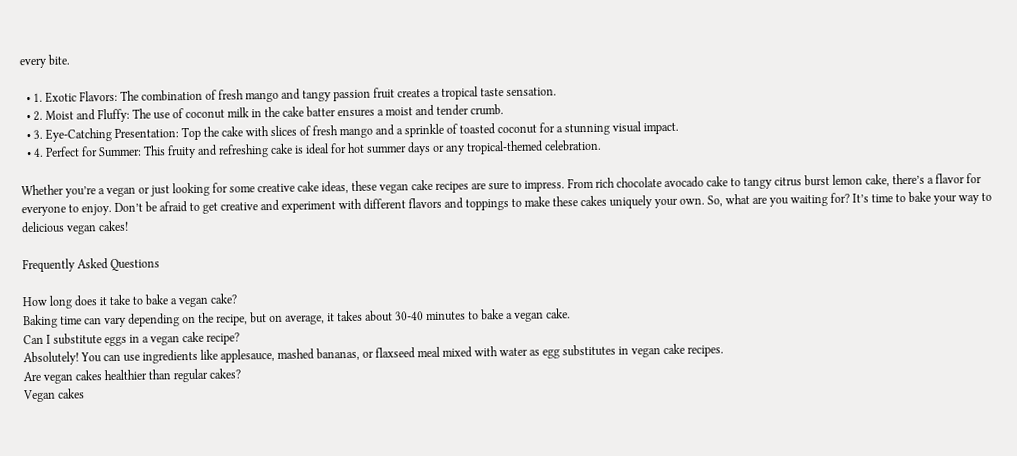every bite.

  • 1. Exotic Flavors: The combination of fresh mango and tangy passion fruit creates a tropical taste sensation.
  • 2. Moist and Fluffy: The use of coconut milk in the cake batter ensures a moist and tender crumb.
  • 3. Eye-Catching Presentation: Top the cake with slices of fresh mango and a sprinkle of toasted coconut for a stunning visual impact.
  • 4. Perfect for Summer: This fruity and refreshing cake is ideal for hot summer days or any tropical-themed celebration.

Whether you’re a vegan or just looking for some creative cake ideas, these vegan cake recipes are sure to impress. From rich chocolate avocado cake to tangy citrus burst lemon cake, there’s a flavor for everyone to enjoy. Don’t be afraid to get creative and experiment with different flavors and toppings to make these cakes uniquely your own. So, what are you waiting for? It’s time to bake your way to delicious vegan cakes!

Frequently Asked Questions

How long does it take to bake a vegan cake?
Baking time can vary depending on the recipe, but on average, it takes about 30-40 minutes to bake a vegan cake.
Can I substitute eggs in a vegan cake recipe?
Absolutely! You can use ingredients like applesauce, mashed bananas, or flaxseed meal mixed with water as egg substitutes in vegan cake recipes.
Are vegan cakes healthier than regular cakes?
Vegan cakes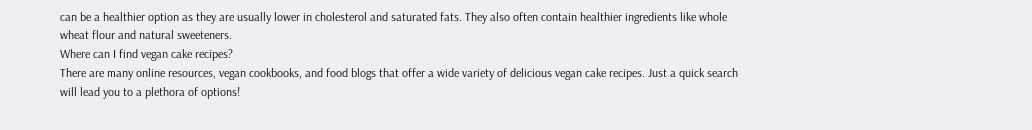can be a healthier option as they are usually lower in cholesterol and saturated fats. They also often contain healthier ingredients like whole wheat flour and natural sweeteners.
Where can I find vegan cake recipes?
There are many online resources, vegan cookbooks, and food blogs that offer a wide variety of delicious vegan cake recipes. Just a quick search will lead you to a plethora of options!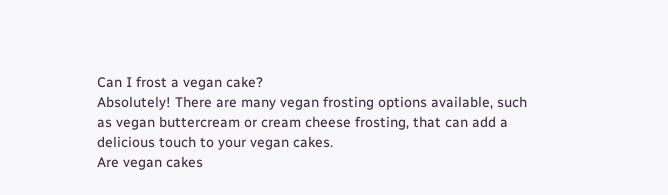Can I frost a vegan cake?
Absolutely! There are many vegan frosting options available, such as vegan buttercream or cream cheese frosting, that can add a delicious touch to your vegan cakes.
Are vegan cakes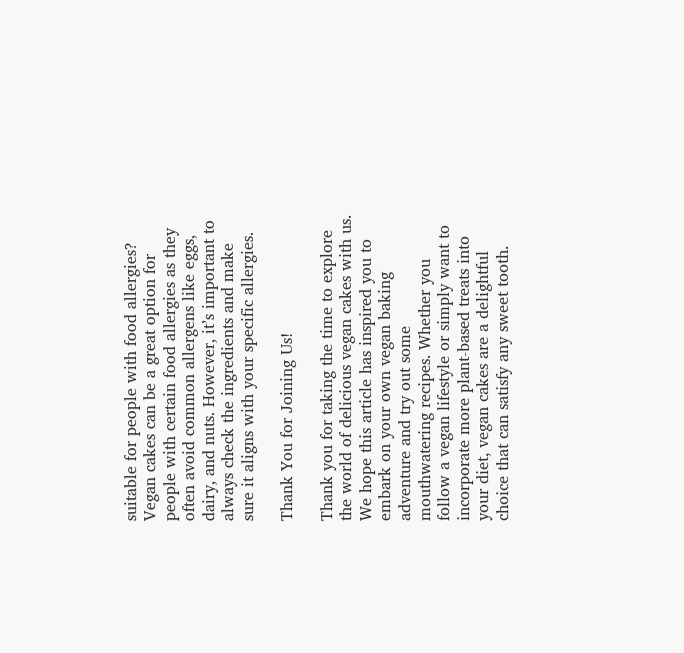suitable for people with food allergies?
Vegan cakes can be a great option for people with certain food allergies as they often avoid common allergens like eggs, dairy, and nuts. However, it’s important to always check the ingredients and make sure it aligns with your specific allergies.

Thank You for Joining Us!

Thank you for taking the time to explore the world of delicious vegan cakes with us. We hope this article has inspired you to embark on your own vegan baking adventure and try out some mouthwatering recipes. Whether you follow a vegan lifestyle or simply want to incorporate more plant-based treats into your diet, vegan cakes are a delightful choice that can satisfy any sweet tooth.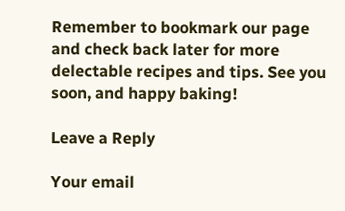Remember to bookmark our page and check back later for more delectable recipes and tips. See you soon, and happy baking!

Leave a Reply

Your email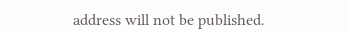address will not be published.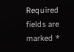Required fields are marked *